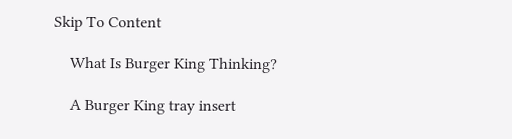Skip To Content

    What Is Burger King Thinking?

    A Burger King tray insert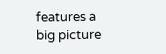features a big picture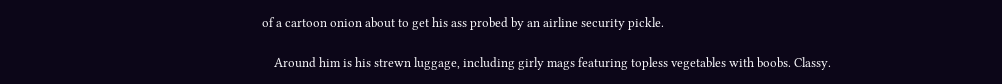of a cartoon onion about to get his ass probed by an airline security pickle.

    Around him is his strewn luggage, including girly mags featuring topless vegetables with boobs. Classy.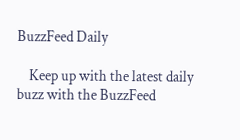BuzzFeed Daily

    Keep up with the latest daily buzz with the BuzzFeed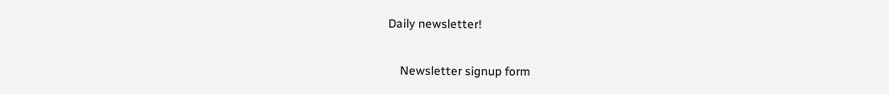Daily newsletter!

    Newsletter signup form